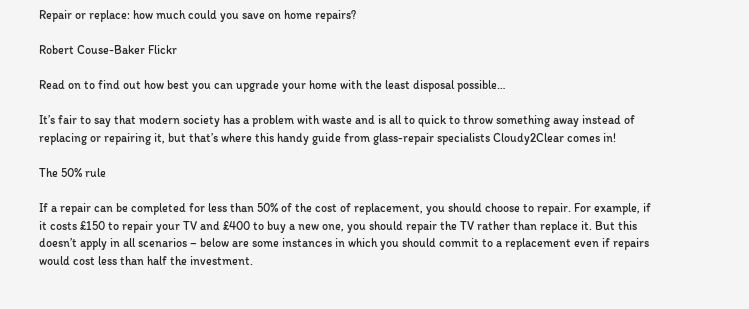Repair or replace: how much could you save on home repairs?

Robert Couse-Baker Flickr

Read on to find out how best you can upgrade your home with the least disposal possible…

It’s fair to say that modern society has a problem with waste and is all to quick to throw something away instead of replacing or repairing it, but that’s where this handy guide from glass-repair specialists Cloudy2Clear comes in!

The 50% rule

If a repair can be completed for less than 50% of the cost of replacement, you should choose to repair. For example, if it costs £150 to repair your TV and £400 to buy a new one, you should repair the TV rather than replace it. But this doesn’t apply in all scenarios – below are some instances in which you should commit to a replacement even if repairs would cost less than half the investment.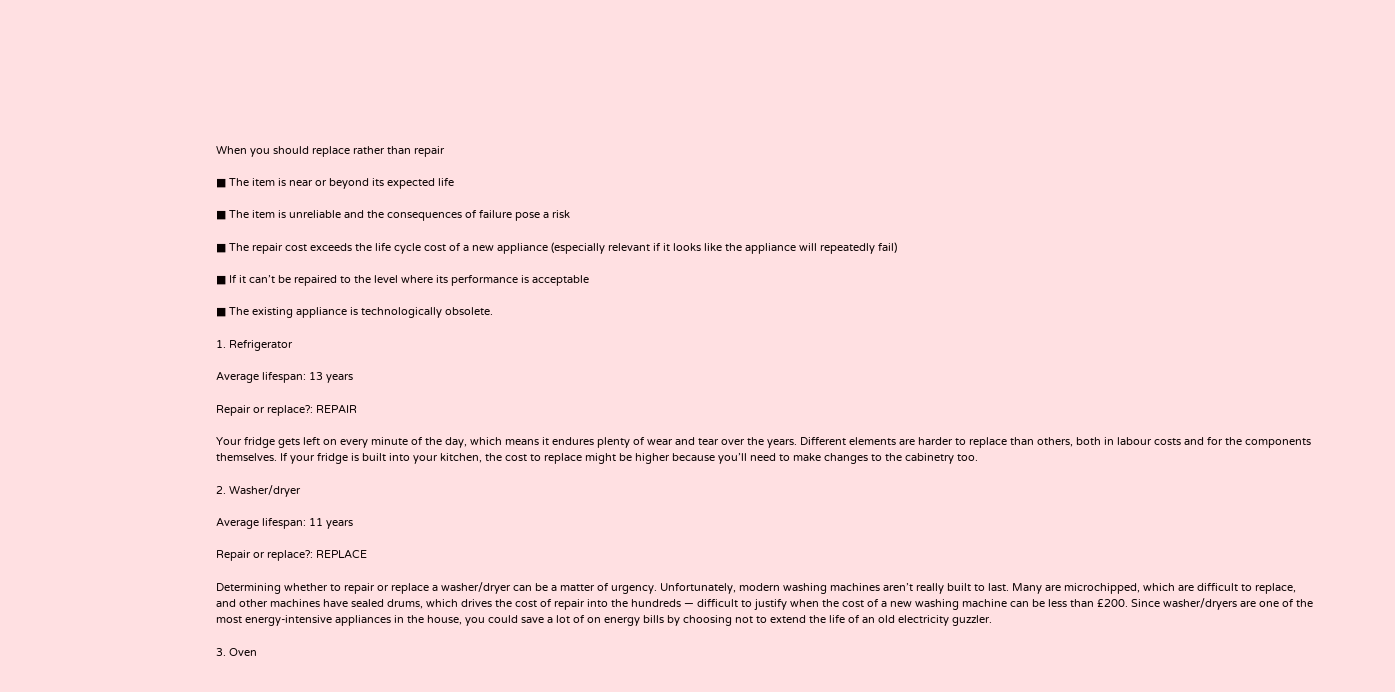When you should replace rather than repair

■ The item is near or beyond its expected life

■ The item is unreliable and the consequences of failure pose a risk

■ The repair cost exceeds the life cycle cost of a new appliance (especially relevant if it looks like the appliance will repeatedly fail)

■ If it can’t be repaired to the level where its performance is acceptable

■ The existing appliance is technologically obsolete.

1. Refrigerator

Average lifespan: 13 years

Repair or replace?: REPAIR

Your fridge gets left on every minute of the day, which means it endures plenty of wear and tear over the years. Different elements are harder to replace than others, both in labour costs and for the components themselves. If your fridge is built into your kitchen, the cost to replace might be higher because you’ll need to make changes to the cabinetry too.

2. Washer/dryer

Average lifespan: 11 years

Repair or replace?: REPLACE

Determining whether to repair or replace a washer/dryer can be a matter of urgency. Unfortunately, modern washing machines aren’t really built to last. Many are microchipped, which are difficult to replace, and other machines have sealed drums, which drives the cost of repair into the hundreds — difficult to justify when the cost of a new washing machine can be less than £200. Since washer/dryers are one of the most energy-intensive appliances in the house, you could save a lot of on energy bills by choosing not to extend the life of an old electricity guzzler.

3. Oven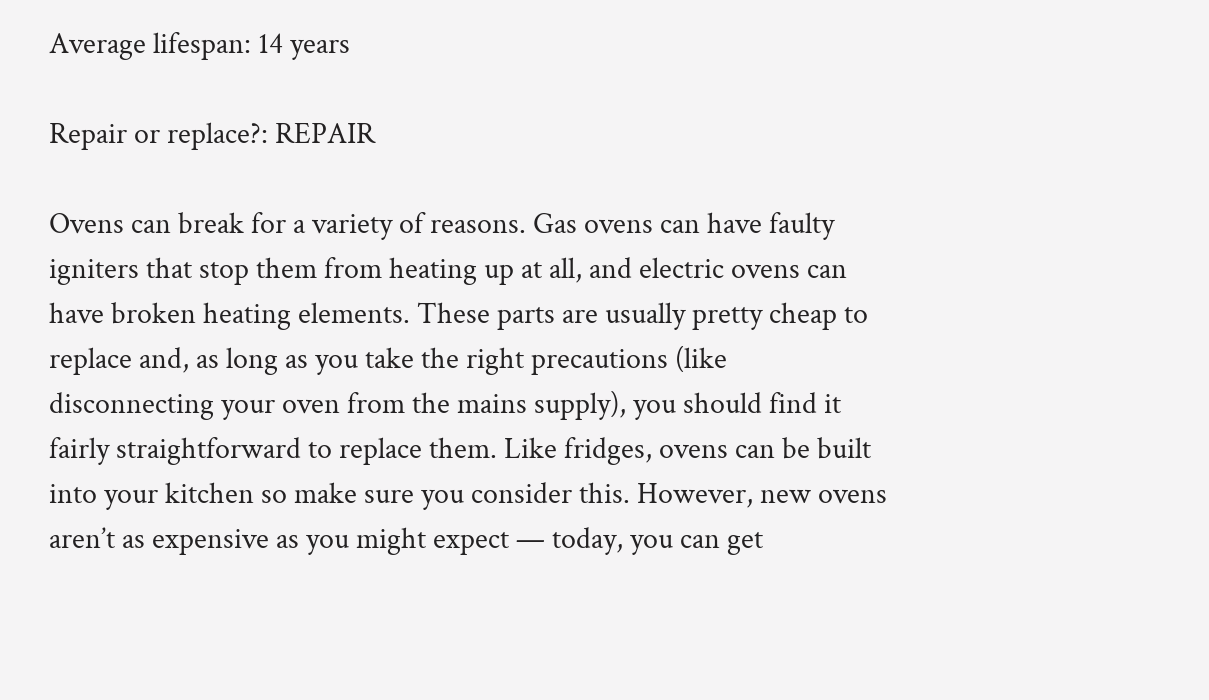Average lifespan: 14 years

Repair or replace?: REPAIR

Ovens can break for a variety of reasons. Gas ovens can have faulty igniters that stop them from heating up at all, and electric ovens can have broken heating elements. These parts are usually pretty cheap to replace and, as long as you take the right precautions (like disconnecting your oven from the mains supply), you should find it fairly straightforward to replace them. Like fridges, ovens can be built into your kitchen so make sure you consider this. However, new ovens aren’t as expensive as you might expect — today, you can get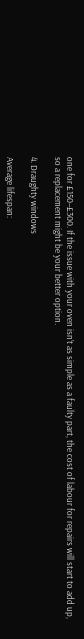one for £150–£300. If the issue with your oven isn’t as simple as a faulty part, the cost of labour for repairs will start to add up, so a replacement might be your better option.

4. Draughty windows

Average lifespan: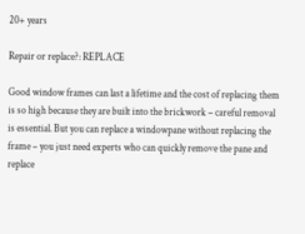20+ years

Repair or replace?: REPLACE

Good window frames can last a lifetime and the cost of replacing them is so high because they are built into the brickwork – careful removal is essential. But you can replace a windowpane without replacing the frame – you just need experts who can quickly remove the pane and replace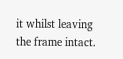it whilst leaving the frame intact.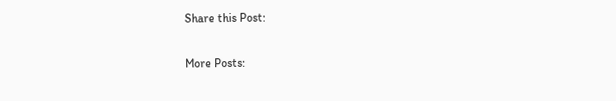Share this Post:

More Posts: